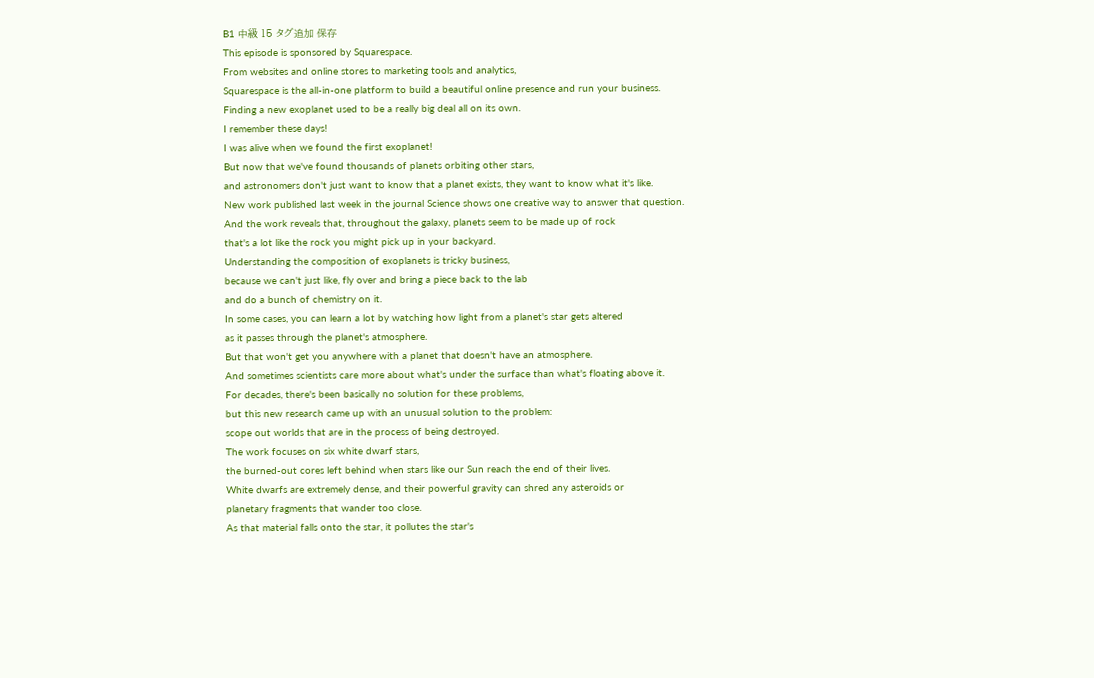B1 中級 15 タグ追加 保存
This episode is sponsored by Squarespace.
From websites and online stores to marketing tools and analytics,
Squarespace is the all-in-one platform to build a beautiful online presence and run your business.
Finding a new exoplanet used to be a really big deal all on its own.
I remember these days!
I was alive when we found the first exoplanet!
But now that we've found thousands of planets orbiting other stars,
and astronomers don't just want to know that a planet exists, they want to know what it's like.
New work published last week in the journal Science shows one creative way to answer that question.
And the work reveals that, throughout the galaxy, planets seem to be made up of rock
that's a lot like the rock you might pick up in your backyard.
Understanding the composition of exoplanets is tricky business,
because we can't just like, fly over and bring a piece back to the lab
and do a bunch of chemistry on it.
In some cases, you can learn a lot by watching how light from a planet's star gets altered
as it passes through the planet's atmosphere.
But that won't get you anywhere with a planet that doesn't have an atmosphere.
And sometimes scientists care more about what's under the surface than what's floating above it.
For decades, there's been basically no solution for these problems,
but this new research came up with an unusual solution to the problem:
scope out worlds that are in the process of being destroyed.
The work focuses on six white dwarf stars,
the burned-out cores left behind when stars like our Sun reach the end of their lives.
White dwarfs are extremely dense, and their powerful gravity can shred any asteroids or
planetary fragments that wander too close.
As that material falls onto the star, it pollutes the star's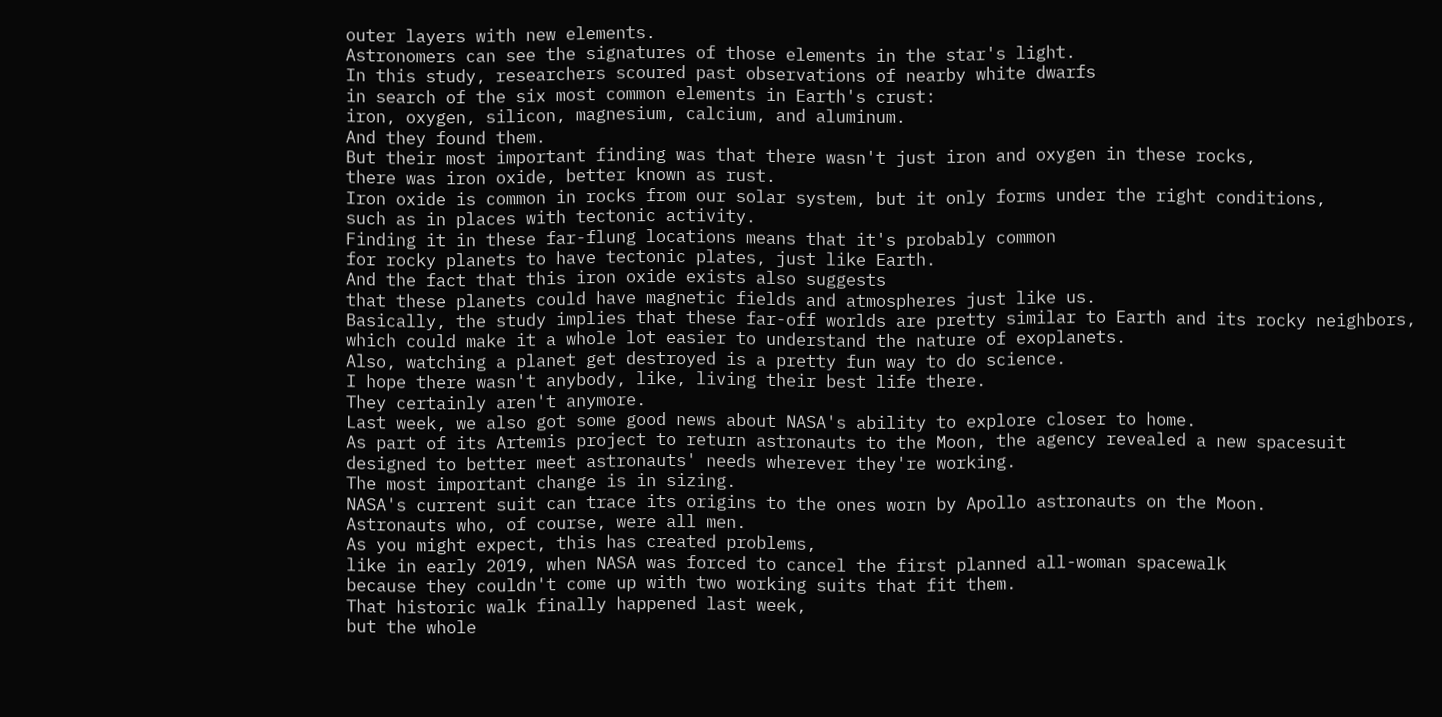outer layers with new elements.
Astronomers can see the signatures of those elements in the star's light.
In this study, researchers scoured past observations of nearby white dwarfs
in search of the six most common elements in Earth's crust:
iron, oxygen, silicon, magnesium, calcium, and aluminum.
And they found them.
But their most important finding was that there wasn't just iron and oxygen in these rocks,
there was iron oxide, better known as rust.
Iron oxide is common in rocks from our solar system, but it only forms under the right conditions,
such as in places with tectonic activity.
Finding it in these far-flung locations means that it's probably common
for rocky planets to have tectonic plates, just like Earth.
And the fact that this iron oxide exists also suggests
that these planets could have magnetic fields and atmospheres just like us.
Basically, the study implies that these far-off worlds are pretty similar to Earth and its rocky neighbors,
which could make it a whole lot easier to understand the nature of exoplanets.
Also, watching a planet get destroyed is a pretty fun way to do science.
I hope there wasn't anybody, like, living their best life there.
They certainly aren't anymore.
Last week, we also got some good news about NASA's ability to explore closer to home.
As part of its Artemis project to return astronauts to the Moon, the agency revealed a new spacesuit
designed to better meet astronauts' needs wherever they're working.
The most important change is in sizing.
NASA's current suit can trace its origins to the ones worn by Apollo astronauts on the Moon.
Astronauts who, of course, were all men.
As you might expect, this has created problems,
like in early 2019, when NASA was forced to cancel the first planned all-woman spacewalk
because they couldn't come up with two working suits that fit them.
That historic walk finally happened last week,
but the whole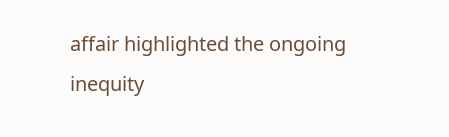affair highlighted the ongoing inequity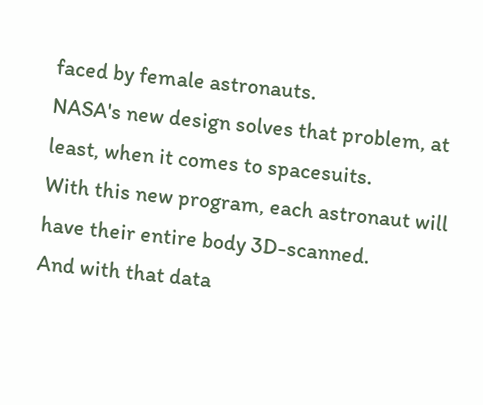faced by female astronauts.
NASA's new design solves that problem, at least, when it comes to spacesuits.
With this new program, each astronaut will have their entire body 3D-scanned.
And with that data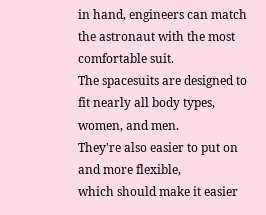in hand, engineers can match the astronaut with the most comfortable suit.
The spacesuits are designed to fit nearly all body types, women, and men.
They're also easier to put on and more flexible,
which should make it easier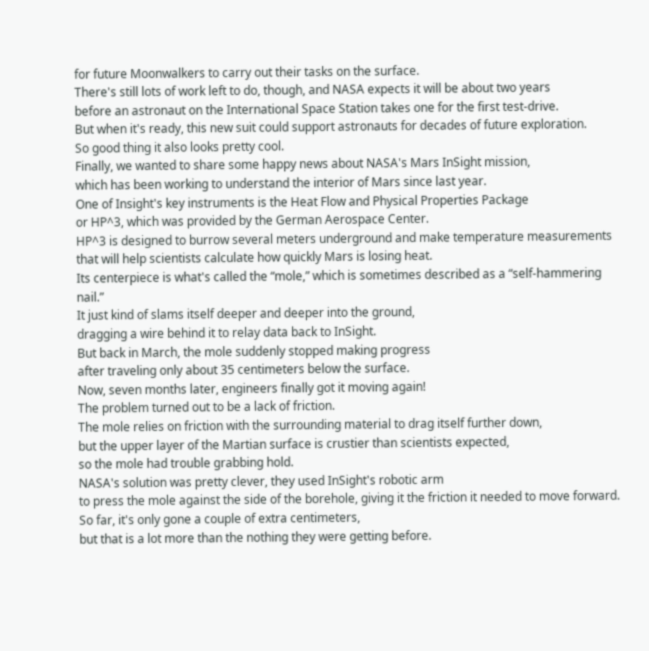for future Moonwalkers to carry out their tasks on the surface.
There's still lots of work left to do, though, and NASA expects it will be about two years
before an astronaut on the International Space Station takes one for the first test-drive.
But when it's ready, this new suit could support astronauts for decades of future exploration.
So good thing it also looks pretty cool.
Finally, we wanted to share some happy news about NASA's Mars InSight mission,
which has been working to understand the interior of Mars since last year.
One of Insight's key instruments is the Heat Flow and Physical Properties Package
or HP^3, which was provided by the German Aerospace Center.
HP^3 is designed to burrow several meters underground and make temperature measurements
that will help scientists calculate how quickly Mars is losing heat.
Its centerpiece is what's called the “mole,” which is sometimes described as a “self-hammering nail.”
It just kind of slams itself deeper and deeper into the ground,
dragging a wire behind it to relay data back to InSight.
But back in March, the mole suddenly stopped making progress
after traveling only about 35 centimeters below the surface.
Now, seven months later, engineers finally got it moving again!
The problem turned out to be a lack of friction.
The mole relies on friction with the surrounding material to drag itself further down,
but the upper layer of the Martian surface is crustier than scientists expected,
so the mole had trouble grabbing hold.
NASA's solution was pretty clever, they used InSight's robotic arm
to press the mole against the side of the borehole, giving it the friction it needed to move forward.
So far, it's only gone a couple of extra centimeters,
but that is a lot more than the nothing they were getting before.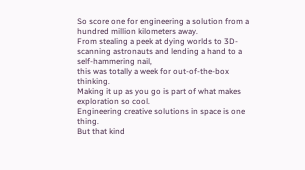So score one for engineering a solution from a hundred million kilometers away.
From stealing a peek at dying worlds to 3D-scanning astronauts and lending a hand to a self-hammering nail,
this was totally a week for out-of-the-box thinking.
Making it up as you go is part of what makes exploration so cool.
Engineering creative solutions in space is one thing.
But that kind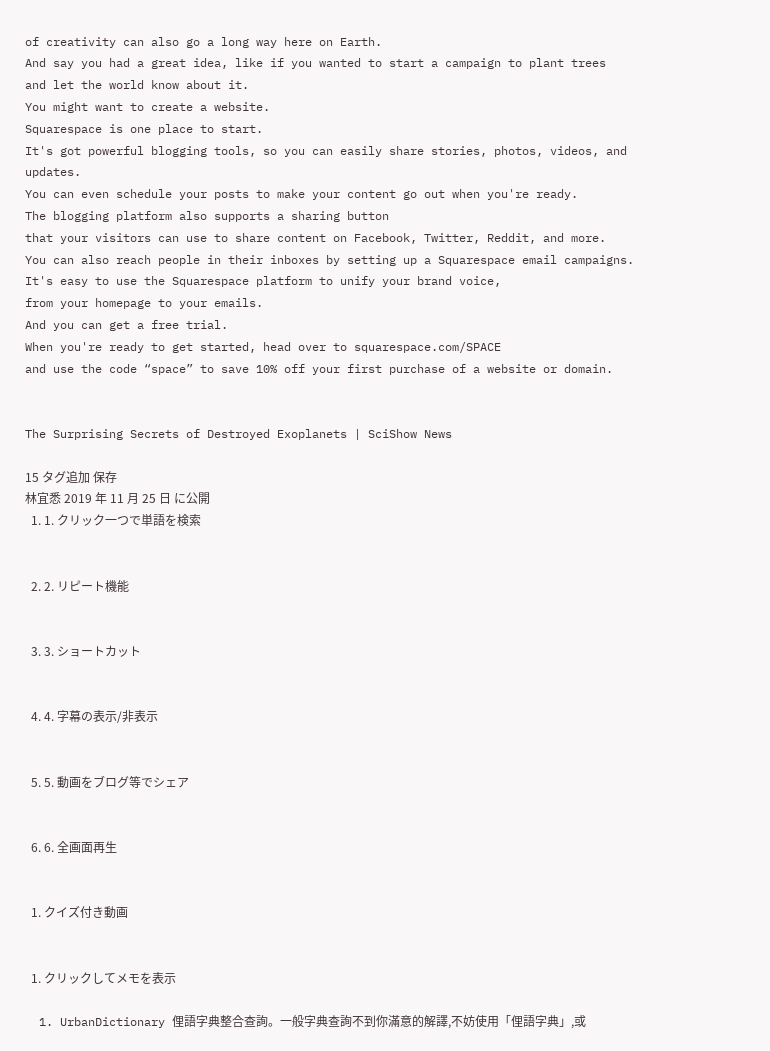of creativity can also go a long way here on Earth.
And say you had a great idea, like if you wanted to start a campaign to plant trees
and let the world know about it.
You might want to create a website.
Squarespace is one place to start.
It's got powerful blogging tools, so you can easily share stories, photos, videos, and updates.
You can even schedule your posts to make your content go out when you're ready.
The blogging platform also supports a sharing button
that your visitors can use to share content on Facebook, Twitter, Reddit, and more.
You can also reach people in their inboxes by setting up a Squarespace email campaigns.
It's easy to use the Squarespace platform to unify your brand voice,
from your homepage to your emails.
And you can get a free trial.
When you're ready to get started, head over to squarespace.com/SPACE
and use the code “space” to save 10% off your first purchase of a website or domain.


The Surprising Secrets of Destroyed Exoplanets | SciShow News

15 タグ追加 保存
林宜悉 2019 年 11 月 25 日 に公開
  1. 1. クリック一つで単語を検索


  2. 2. リピート機能


  3. 3. ショートカット


  4. 4. 字幕の表示/非表示


  5. 5. 動画をブログ等でシェア


  6. 6. 全画面再生


  1. クイズ付き動画


  1. クリックしてメモを表示

  1. UrbanDictionary 俚語字典整合查詢。一般字典查詢不到你滿意的解譯,不妨使用「俚語字典」,或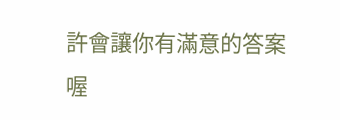許會讓你有滿意的答案喔